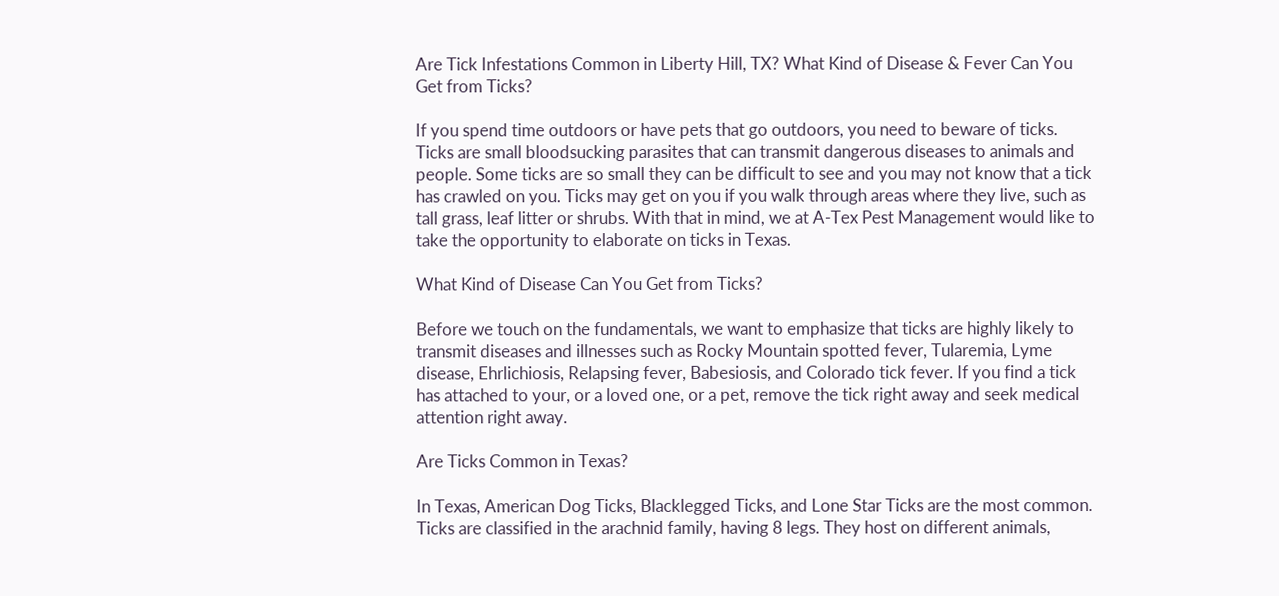Are Tick Infestations Common in Liberty Hill, TX? What Kind of Disease & Fever Can You Get from Ticks?

If you spend time outdoors or have pets that go outdoors, you need to beware of ticks. Ticks are small bloodsucking parasites that can transmit dangerous diseases to animals and people. Some ticks are so small they can be difficult to see and you may not know that a tick has crawled on you. Ticks may get on you if you walk through areas where they live, such as tall grass, leaf litter or shrubs. With that in mind, we at A-Tex Pest Management would like to take the opportunity to elaborate on ticks in Texas.

What Kind of Disease Can You Get from Ticks?

Before we touch on the fundamentals, we want to emphasize that ticks are highly likely to transmit diseases and illnesses such as Rocky Mountain spotted fever, Tularemia, Lyme disease, Ehrlichiosis, Relapsing fever, Babesiosis, and Colorado tick fever. If you find a tick has attached to your, or a loved one, or a pet, remove the tick right away and seek medical attention right away.

Are Ticks Common in Texas?

In Texas, American Dog Ticks, Blacklegged Ticks, and Lone Star Ticks are the most common. Ticks are classified in the arachnid family, having 8 legs. They host on different animals,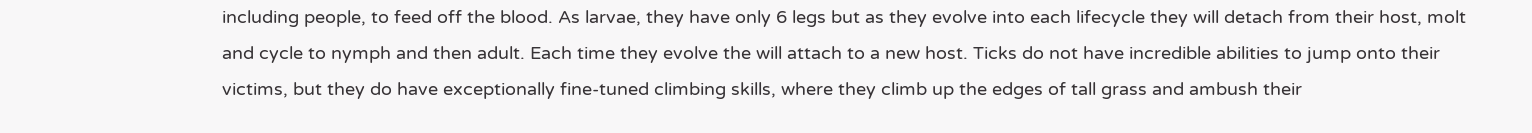including people, to feed off the blood. As larvae, they have only 6 legs but as they evolve into each lifecycle they will detach from their host, molt and cycle to nymph and then adult. Each time they evolve the will attach to a new host. Ticks do not have incredible abilities to jump onto their victims, but they do have exceptionally fine-tuned climbing skills, where they climb up the edges of tall grass and ambush their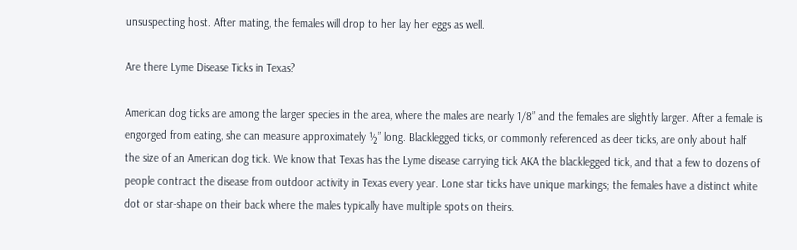unsuspecting host. After mating, the females will drop to her lay her eggs as well.

Are there Lyme Disease Ticks in Texas?

American dog ticks are among the larger species in the area, where the males are nearly 1/8” and the females are slightly larger. After a female is engorged from eating, she can measure approximately ½” long. Blacklegged ticks, or commonly referenced as deer ticks, are only about half the size of an American dog tick. We know that Texas has the Lyme disease carrying tick AKA the blacklegged tick, and that a few to dozens of people contract the disease from outdoor activity in Texas every year. Lone star ticks have unique markings; the females have a distinct white dot or star-shape on their back where the males typically have multiple spots on theirs.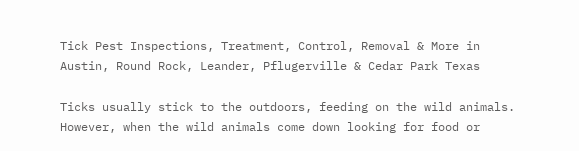Tick Pest Inspections, Treatment, Control, Removal & More in Austin, Round Rock, Leander, Pflugerville & Cedar Park Texas

Ticks usually stick to the outdoors, feeding on the wild animals. However, when the wild animals come down looking for food or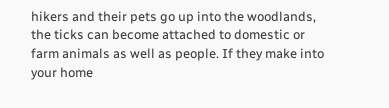hikers and their pets go up into the woodlands, the ticks can become attached to domestic or farm animals as well as people. If they make into your home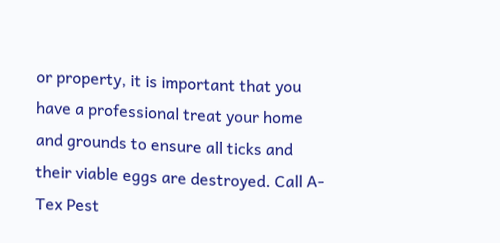or property, it is important that you have a professional treat your home and grounds to ensure all ticks and their viable eggs are destroyed. Call A-Tex Pest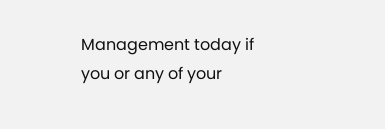Management today if you or any of your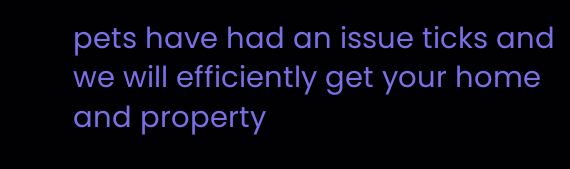pets have had an issue ticks and we will efficiently get your home and property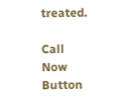treated.

Call Now Button